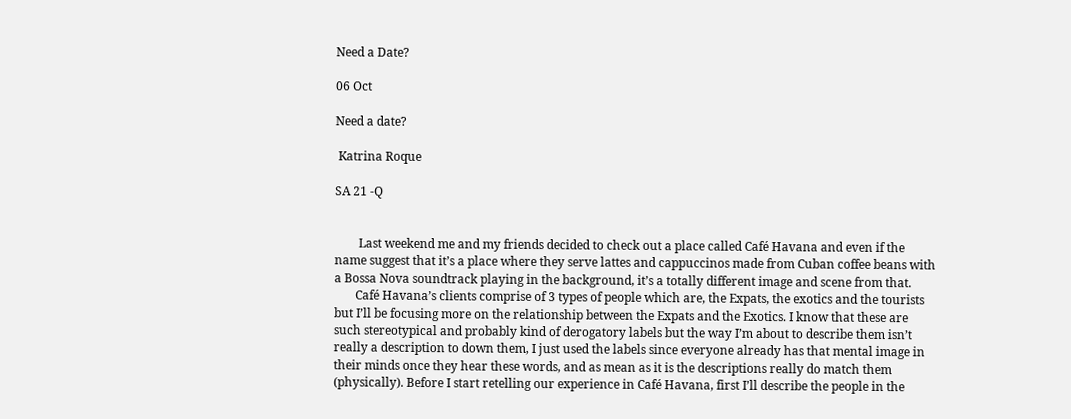Need a Date?

06 Oct

Need a date?

 Katrina Roque

SA 21 -Q


        Last weekend me and my friends decided to check out a place called Café Havana and even if the name suggest that it’s a place where they serve lattes and cappuccinos made from Cuban coffee beans with a Bossa Nova soundtrack playing in the background, it’s a totally different image and scene from that.
       Café Havana’s clients comprise of 3 types of people which are, the Expats, the exotics and the tourists but I’ll be focusing more on the relationship between the Expats and the Exotics. I know that these are such stereotypical and probably kind of derogatory labels but the way I’m about to describe them isn’t really a description to down them, I just used the labels since everyone already has that mental image in their minds once they hear these words, and as mean as it is the descriptions really do match them (physically). Before I start retelling our experience in Café Havana, first I’ll describe the people in the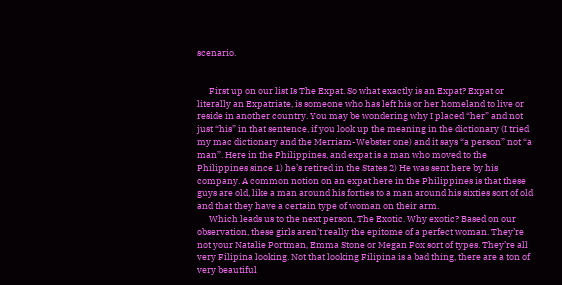scenario.


      First up on our list Is The Expat. So what exactly is an Expat? Expat or literally an Expatriate, is someone who has left his or her homeland to live or reside in another country. You may be wondering why I placed “her” and not just “his” in that sentence, if you look up the meaning in the dictionary (I tried my mac dictionary and the Merriam-Webster one) and it says “a person” not “a man”. Here in the Philippines, and expat is a man who moved to the Philippines since 1) he’s retired in the States 2) He was sent here by his company. A common notion on an expat here in the Philippines is that these guys are old, like a man around his forties to a man around his sixties sort of old and that they have a certain type of woman on their arm.
      Which leads us to the next person, The Exotic. Why exotic? Based on our observation, these girls aren’t really the epitome of a perfect woman. They’re not your Natalie Portman, Emma Stone or Megan Fox sort of types. They’re all very Filipina looking. Not that looking Filipina is a bad thing, there are a ton of very beautiful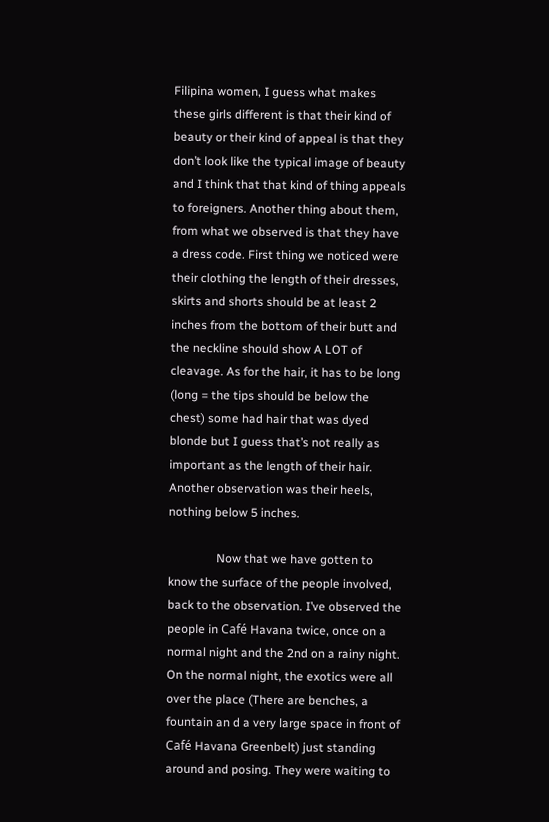Filipina women, I guess what makes these girls different is that their kind of beauty or their kind of appeal is that they don’t look like the typical image of beauty and I think that that kind of thing appeals to foreigners. Another thing about them, from what we observed is that they have a dress code. First thing we noticed were their clothing the length of their dresses, skirts and shorts should be at least 2 inches from the bottom of their butt and the neckline should show A LOT of cleavage. As for the hair, it has to be long (long = the tips should be below the chest) some had hair that was dyed blonde but I guess that’s not really as important as the length of their hair. Another observation was their heels, nothing below 5 inches.

                Now that we have gotten to know the surface of the people involved, back to the observation. I’ve observed the people in Café Havana twice, once on a normal night and the 2nd on a rainy night. On the normal night, the exotics were all over the place (There are benches, a fountain an d a very large space in front of Café Havana Greenbelt) just standing around and posing. They were waiting to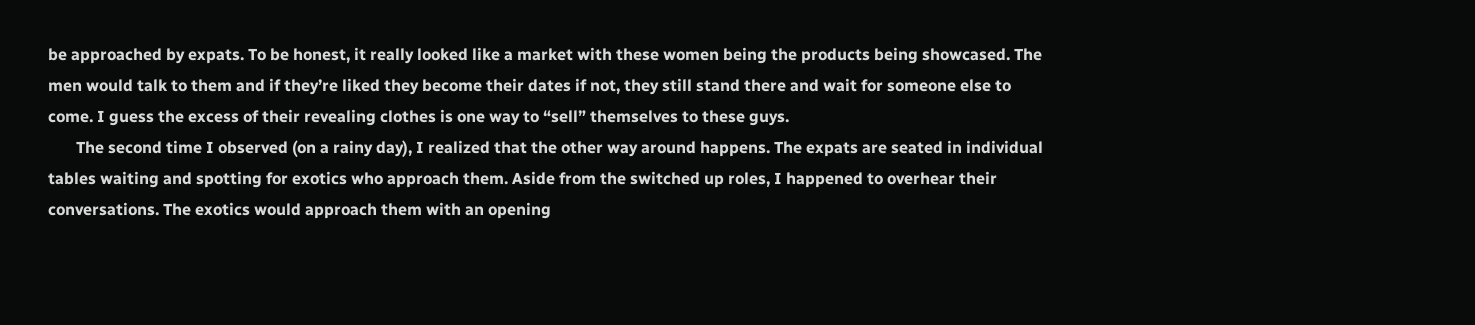be approached by expats. To be honest, it really looked like a market with these women being the products being showcased. The men would talk to them and if they’re liked they become their dates if not, they still stand there and wait for someone else to come. I guess the excess of their revealing clothes is one way to “sell” themselves to these guys.
       The second time I observed (on a rainy day), I realized that the other way around happens. The expats are seated in individual tables waiting and spotting for exotics who approach them. Aside from the switched up roles, I happened to overhear their conversations. The exotics would approach them with an opening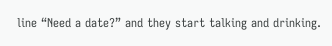line “Need a date?” and they start talking and drinking.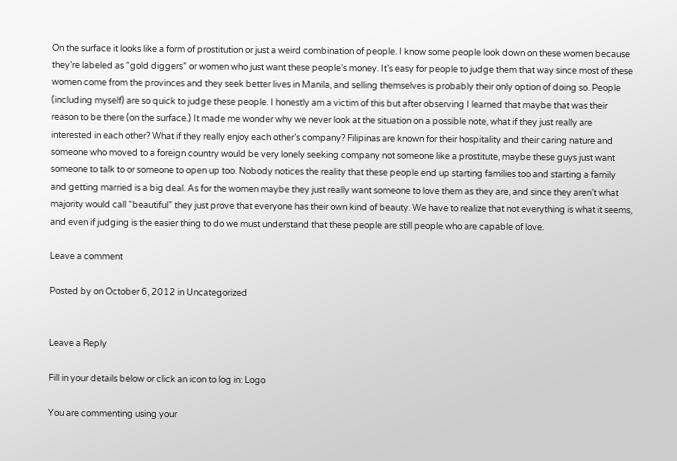On the surface it looks like a form of prostitution or just a weird combination of people. I know some people look down on these women because they’re labeled as “gold diggers” or women who just want these people’s money. It’s easy for people to judge them that way since most of these women come from the provinces and they seek better lives in Manila, and selling themselves is probably their only option of doing so. People (including myself) are so quick to judge these people. I honestly am a victim of this but after observing I learned that maybe that was their reason to be there (on the surface.) It made me wonder why we never look at the situation on a possible note, what if they just really are interested in each other? What if they really enjoy each other’s company? Filipinas are known for their hospitality and their caring nature and someone who moved to a foreign country would be very lonely seeking company not someone like a prostitute, maybe these guys just want someone to talk to or someone to open up too. Nobody notices the reality that these people end up starting families too and starting a family and getting married is a big deal. As for the women maybe they just really want someone to love them as they are, and since they aren’t what majority would call “beautiful” they just prove that everyone has their own kind of beauty. We have to realize that not everything is what it seems, and even if judging is the easier thing to do we must understand that these people are still people who are capable of love.

Leave a comment

Posted by on October 6, 2012 in Uncategorized


Leave a Reply

Fill in your details below or click an icon to log in: Logo

You are commenting using your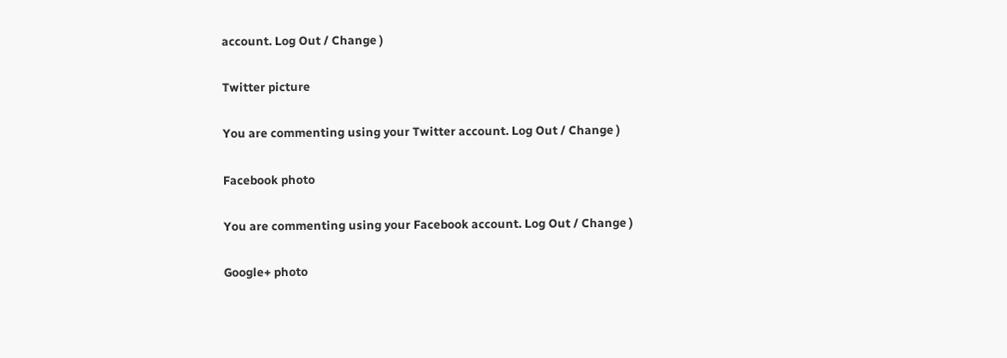account. Log Out / Change )

Twitter picture

You are commenting using your Twitter account. Log Out / Change )

Facebook photo

You are commenting using your Facebook account. Log Out / Change )

Google+ photo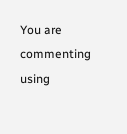You are commenting using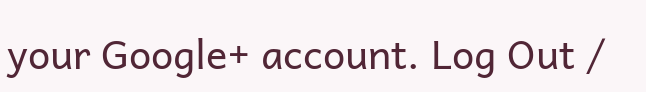your Google+ account. Log Out /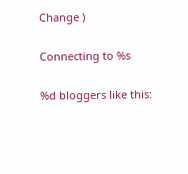Change )

Connecting to %s

%d bloggers like this: